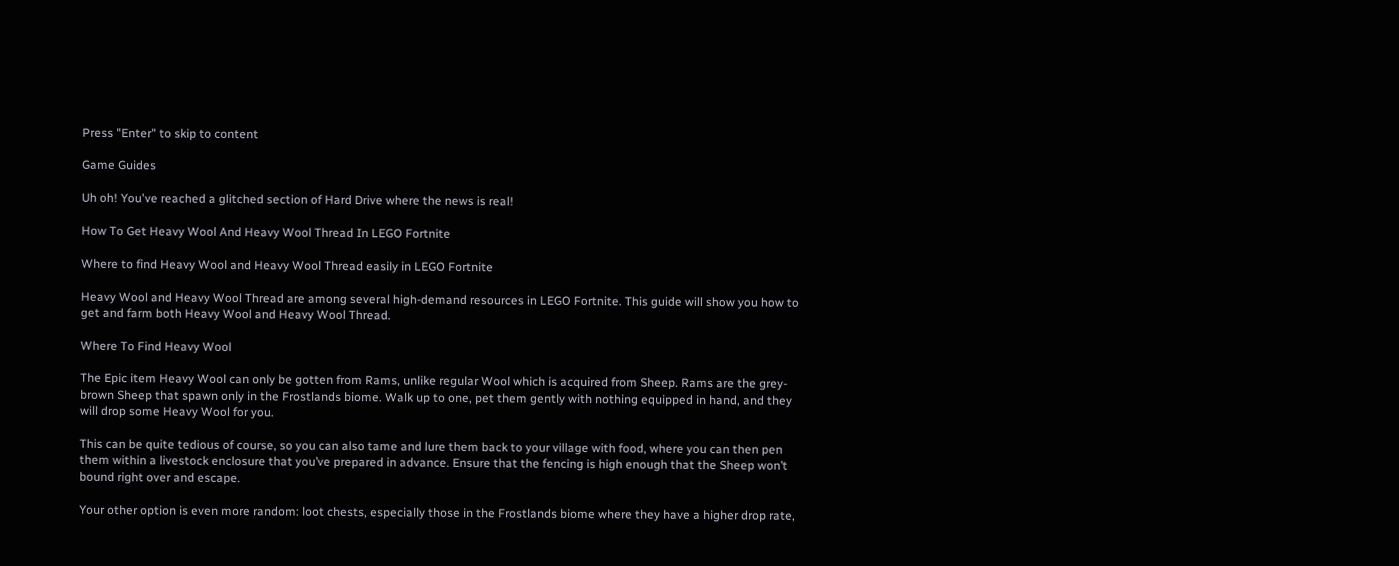Press "Enter" to skip to content

Game Guides

Uh oh! You've reached a glitched section of Hard Drive where the news is real!

How To Get Heavy Wool And Heavy Wool Thread In LEGO Fortnite

Where to find Heavy Wool and Heavy Wool Thread easily in LEGO Fortnite

Heavy Wool and Heavy Wool Thread are among several high-demand resources in LEGO Fortnite. This guide will show you how to get and farm both Heavy Wool and Heavy Wool Thread.

Where To Find Heavy Wool

The Epic item Heavy Wool can only be gotten from Rams, unlike regular Wool which is acquired from Sheep. Rams are the grey-brown Sheep that spawn only in the Frostlands biome. Walk up to one, pet them gently with nothing equipped in hand, and they will drop some Heavy Wool for you.

This can be quite tedious of course, so you can also tame and lure them back to your village with food, where you can then pen them within a livestock enclosure that you’ve prepared in advance. Ensure that the fencing is high enough that the Sheep won’t bound right over and escape.

Your other option is even more random: loot chests, especially those in the Frostlands biome where they have a higher drop rate,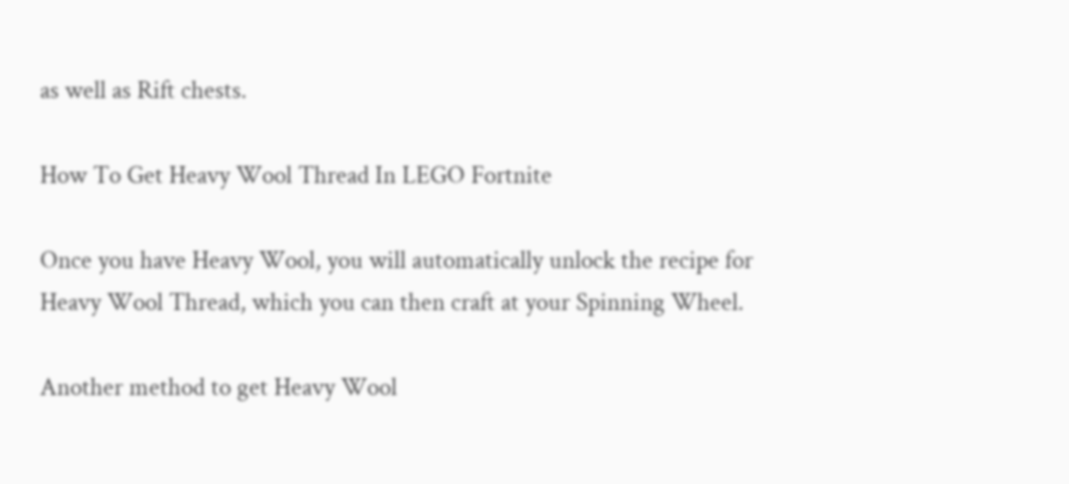as well as Rift chests.

How To Get Heavy Wool Thread In LEGO Fortnite

Once you have Heavy Wool, you will automatically unlock the recipe for Heavy Wool Thread, which you can then craft at your Spinning Wheel.

Another method to get Heavy Wool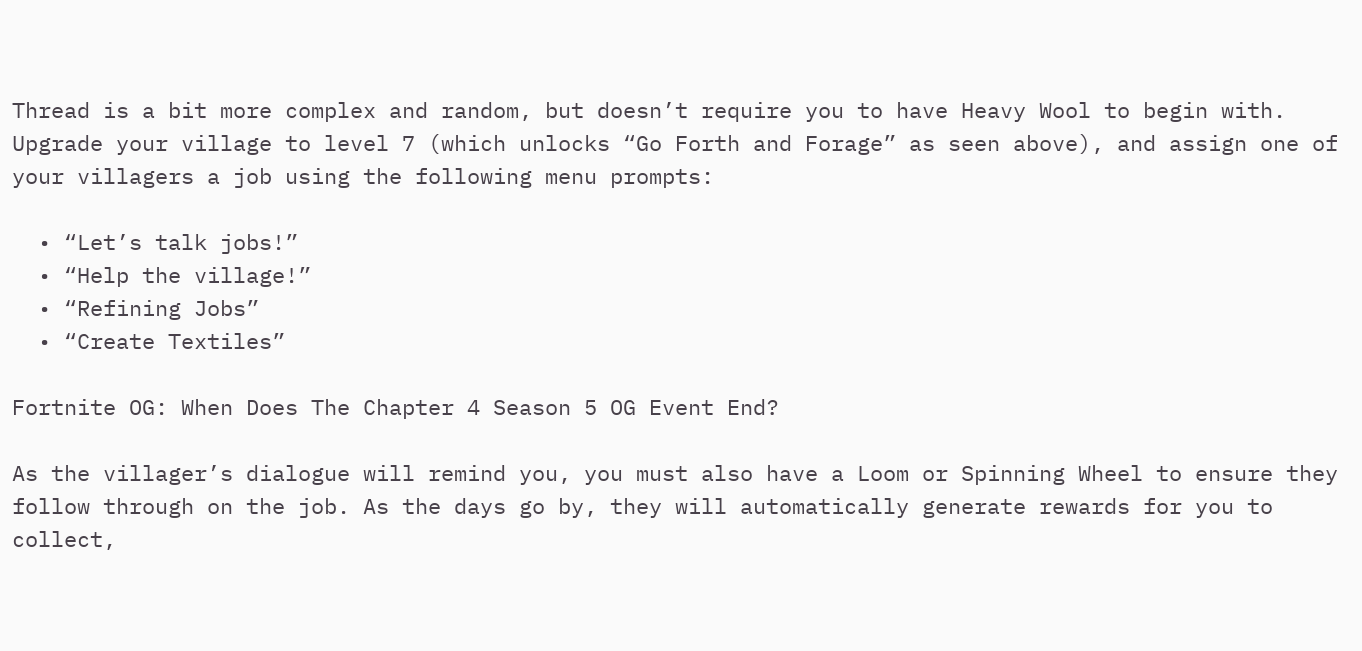Thread is a bit more complex and random, but doesn’t require you to have Heavy Wool to begin with. Upgrade your village to level 7 (which unlocks “Go Forth and Forage” as seen above), and assign one of your villagers a job using the following menu prompts:

  • “Let’s talk jobs!”
  • “Help the village!”
  • “Refining Jobs”
  • “Create Textiles”

Fortnite OG: When Does The Chapter 4 Season 5 OG Event End?

As the villager’s dialogue will remind you, you must also have a Loom or Spinning Wheel to ensure they follow through on the job. As the days go by, they will automatically generate rewards for you to collect,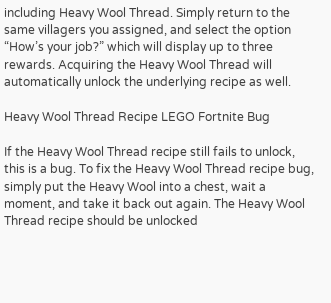including Heavy Wool Thread. Simply return to the same villagers you assigned, and select the option “How’s your job?” which will display up to three rewards. Acquiring the Heavy Wool Thread will automatically unlock the underlying recipe as well.

Heavy Wool Thread Recipe LEGO Fortnite Bug

If the Heavy Wool Thread recipe still fails to unlock, this is a bug. To fix the Heavy Wool Thread recipe bug, simply put the Heavy Wool into a chest, wait a moment, and take it back out again. The Heavy Wool Thread recipe should be unlocked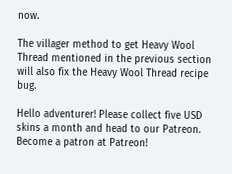now.

The villager method to get Heavy Wool Thread mentioned in the previous section will also fix the Heavy Wool Thread recipe bug.

Hello adventurer! Please collect five USD skins a month and head to our Patreon.
Become a patron at Patreon!